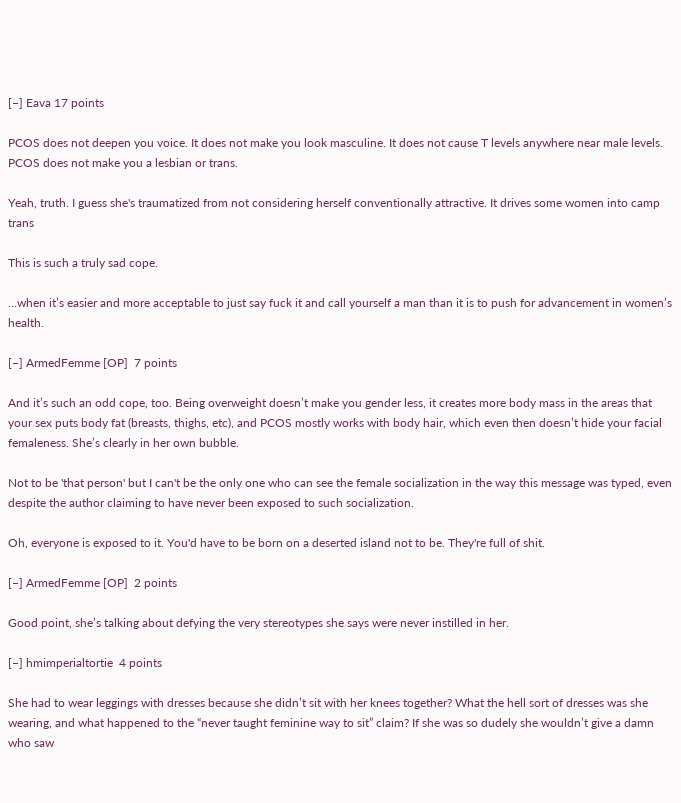[–] Eava 17 points

PCOS does not deepen you voice. It does not make you look masculine. It does not cause T levels anywhere near male levels. PCOS does not make you a lesbian or trans.

Yeah, truth. I guess she's traumatized from not considering herself conventionally attractive. It drives some women into camp trans

This is such a truly sad cope.

…when it’s easier and more acceptable to just say fuck it and call yourself a man than it is to push for advancement in women’s health.

[–] ArmedFemme [OP]  7 points

And it’s such an odd cope, too. Being overweight doesn’t make you gender less, it creates more body mass in the areas that your sex puts body fat (breasts, thighs, etc), and PCOS mostly works with body hair, which even then doesn’t hide your facial femaleness. She’s clearly in her own bubble.

Not to be 'that person' but I can't be the only one who can see the female socialization in the way this message was typed, even despite the author claiming to have never been exposed to such socialization.

Oh, everyone is exposed to it. You'd have to be born on a deserted island not to be. They're full of shit.

[–] ArmedFemme [OP]  2 points

Good point, she’s talking about defying the very stereotypes she says were never instilled in her.

[–] hmimperialtortie  4 points

She had to wear leggings with dresses because she didn’t sit with her knees together? What the hell sort of dresses was she wearing, and what happened to the “never taught feminine way to sit” claim? If she was so dudely she wouldn’t give a damn who saw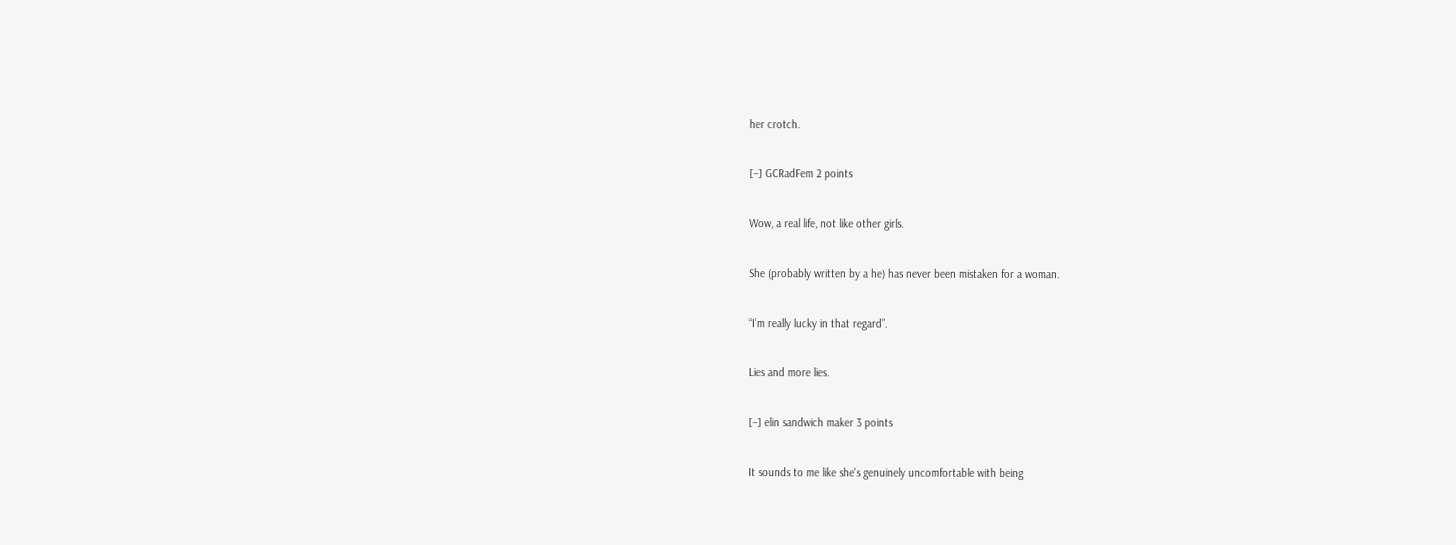her crotch.

[–] GCRadFem 2 points

Wow, a real life, not like other girls.

She (probably written by a he) has never been mistaken for a woman.

“I’m really lucky in that regard”.

Lies and more lies.

[–] elin sandwich maker 3 points

It sounds to me like she's genuinely uncomfortable with being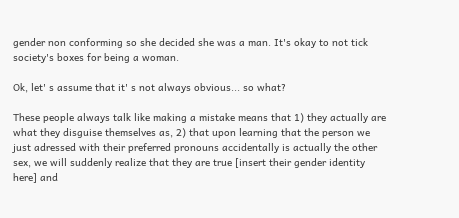gender non conforming so she decided she was a man. It's okay to not tick society's boxes for being a woman.

Ok, let' s assume that it' s not always obvious... so what?

These people always talk like making a mistake means that 1) they actually are what they disguise themselves as, 2) that upon learning that the person we just adressed with their preferred pronouns accidentally is actually the other sex, we will suddenly realize that they are true [insert their gender identity here] and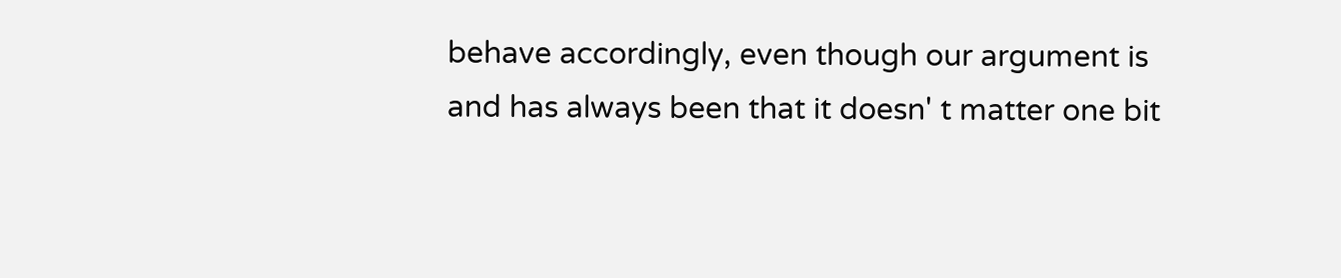behave accordingly, even though our argument is and has always been that it doesn' t matter one bit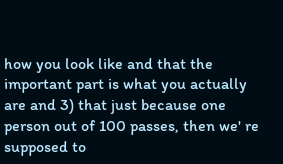how you look like and that the important part is what you actually are and 3) that just because one person out of 100 passes, then we' re supposed to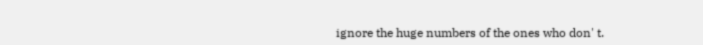ignore the huge numbers of the ones who don' t.